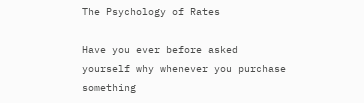The Psychology of Rates

Have you ever before asked yourself why whenever you purchase something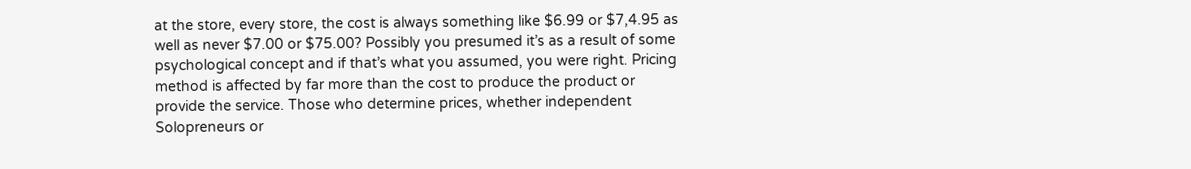at the store, every store, the cost is always something like $6.99 or $7,4.95 as well as never $7.00 or $75.00? Possibly you presumed it’s as a result of some psychological concept and if that’s what you assumed, you were right. Pricing method is affected by far more than the cost to produce the product or provide the service. Those who determine prices, whether independent Solopreneurs or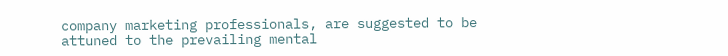company marketing professionals, are suggested to be attuned to the prevailing mental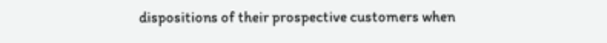dispositions of their prospective customers when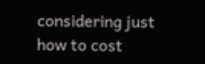considering just how to cost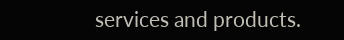services and products.